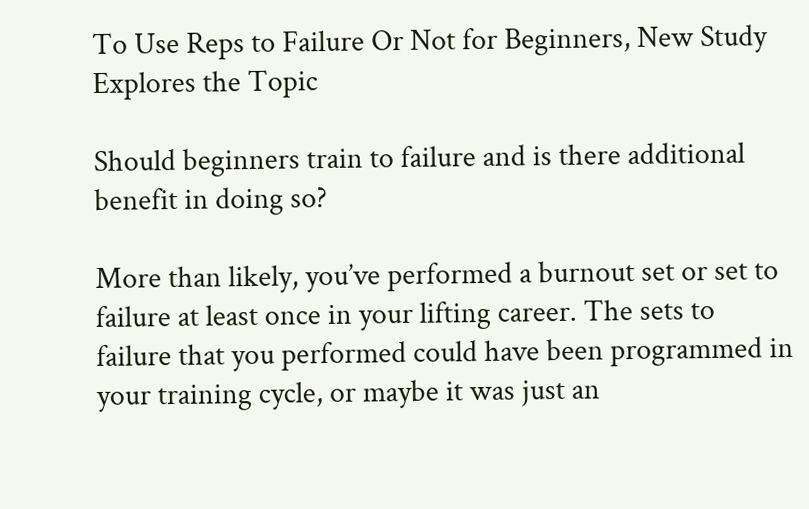To Use Reps to Failure Or Not for Beginners, New Study Explores the Topic

Should beginners train to failure and is there additional benefit in doing so?

More than likely, you’ve performed a burnout set or set to failure at least once in your lifting career. The sets to failure that you performed could have been programmed in your training cycle, or maybe it was just an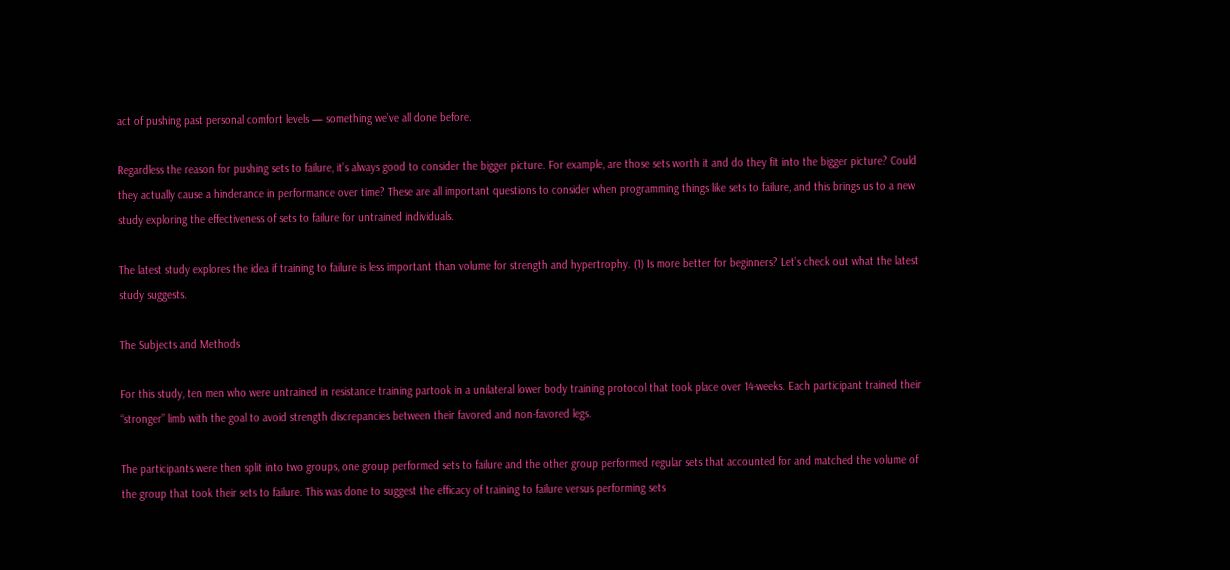act of pushing past personal comfort levels — something we’ve all done before.

Regardless the reason for pushing sets to failure, it’s always good to consider the bigger picture. For example, are those sets worth it and do they fit into the bigger picture? Could they actually cause a hinderance in performance over time? These are all important questions to consider when programming things like sets to failure, and this brings us to a new study exploring the effectiveness of sets to failure for untrained individuals.

The latest study explores the idea if training to failure is less important than volume for strength and hypertrophy. (1) Is more better for beginners? Let’s check out what the latest study suggests.

The Subjects and Methods

For this study, ten men who were untrained in resistance training partook in a unilateral lower body training protocol that took place over 14-weeks. Each participant trained their “stronger” limb with the goal to avoid strength discrepancies between their favored and non-favored legs.

The participants were then split into two groups, one group performed sets to failure and the other group performed regular sets that accounted for and matched the volume of the group that took their sets to failure. This was done to suggest the efficacy of training to failure versus performing sets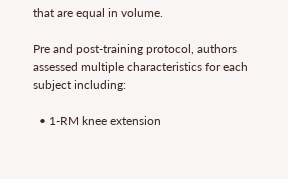that are equal in volume.

Pre and post-training protocol, authors assessed multiple characteristics for each subject including:

  • 1-RM knee extension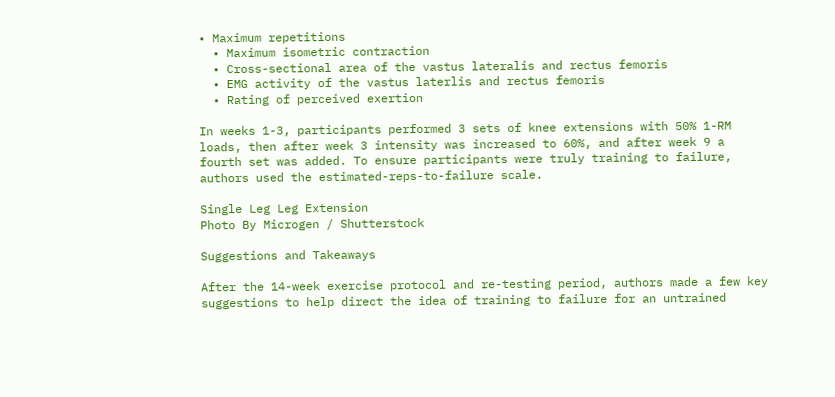• Maximum repetitions
  • Maximum isometric contraction
  • Cross-sectional area of the vastus lateralis and rectus femoris
  • EMG activity of the vastus laterlis and rectus femoris
  • Rating of perceived exertion

In weeks 1-3, participants performed 3 sets of knee extensions with 50% 1-RM loads, then after week 3 intensity was increased to 60%, and after week 9 a fourth set was added. To ensure participants were truly training to failure, authors used the estimated-reps-to-failure scale.

Single Leg Leg Extension
Photo By Microgen / Shutterstock

Suggestions and Takeaways

After the 14-week exercise protocol and re-testing period, authors made a few key suggestions to help direct the idea of training to failure for an untrained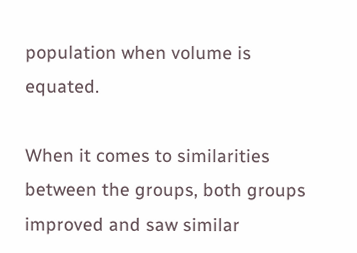population when volume is equated.

When it comes to similarities between the groups, both groups improved and saw similar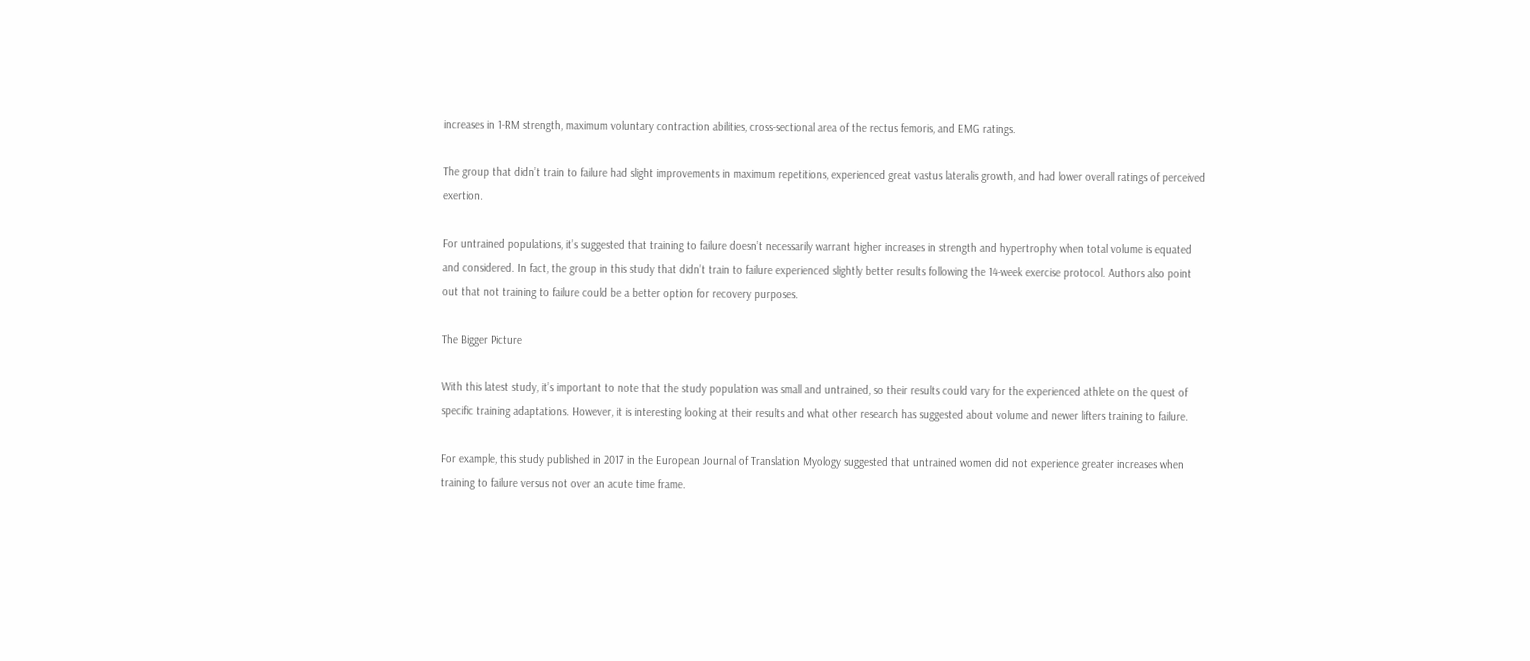increases in 1-RM strength, maximum voluntary contraction abilities, cross-sectional area of the rectus femoris, and EMG ratings.

The group that didn’t train to failure had slight improvements in maximum repetitions, experienced great vastus lateralis growth, and had lower overall ratings of perceived exertion.

For untrained populations, it’s suggested that training to failure doesn’t necessarily warrant higher increases in strength and hypertrophy when total volume is equated and considered. In fact, the group in this study that didn’t train to failure experienced slightly better results following the 14-week exercise protocol. Authors also point out that not training to failure could be a better option for recovery purposes.

The Bigger Picture

With this latest study, it’s important to note that the study population was small and untrained, so their results could vary for the experienced athlete on the quest of specific training adaptations. However, it is interesting looking at their results and what other research has suggested about volume and newer lifters training to failure.

For example, this study published in 2017 in the European Journal of Translation Myology suggested that untrained women did not experience greater increases when training to failure versus not over an acute time frame.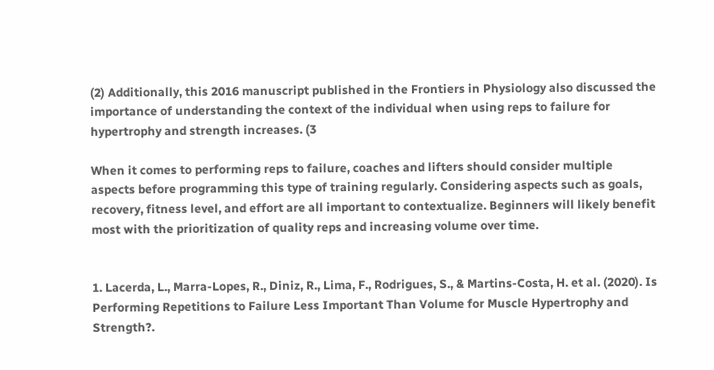(2) Additionally, this 2016 manuscript published in the Frontiers in Physiology also discussed the importance of understanding the context of the individual when using reps to failure for hypertrophy and strength increases. (3

When it comes to performing reps to failure, coaches and lifters should consider multiple aspects before programming this type of training regularly. Considering aspects such as goals, recovery, fitness level, and effort are all important to contextualize. Beginners will likely benefit most with the prioritization of quality reps and increasing volume over time.


1. Lacerda, L., Marra-Lopes, R., Diniz, R., Lima, F., Rodrigues, S., & Martins-Costa, H. et al. (2020). Is Performing Repetitions to Failure Less Important Than Volume for Muscle Hypertrophy and Strength?.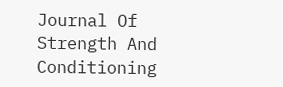Journal Of Strength And Conditioning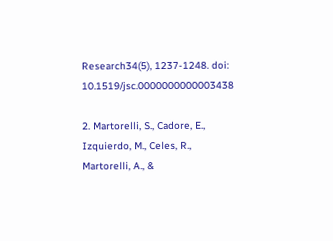Research34(5), 1237-1248. doi: 10.1519/jsc.0000000000003438

2. Martorelli, S., Cadore, E., Izquierdo, M., Celes, R., Martorelli, A., &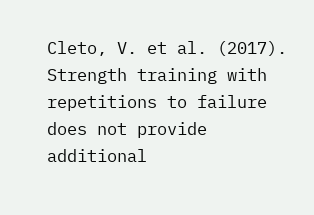Cleto, V. et al. (2017). Strength training with repetitions to failure does not provide additional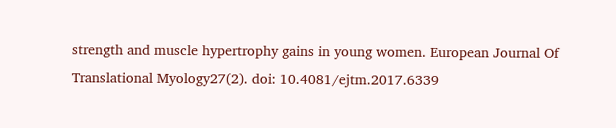strength and muscle hypertrophy gains in young women. European Journal Of Translational Myology27(2). doi: 10.4081/ejtm.2017.6339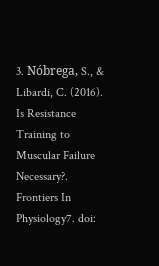3. Nóbrega, S., & Libardi, C. (2016). Is Resistance Training to Muscular Failure Necessary?. Frontiers In Physiology7. doi: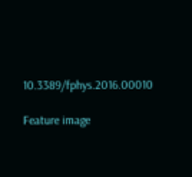10.3389/fphys.2016.00010

Feature image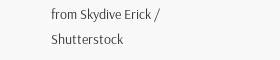from Skydive Erick / Shutterstock